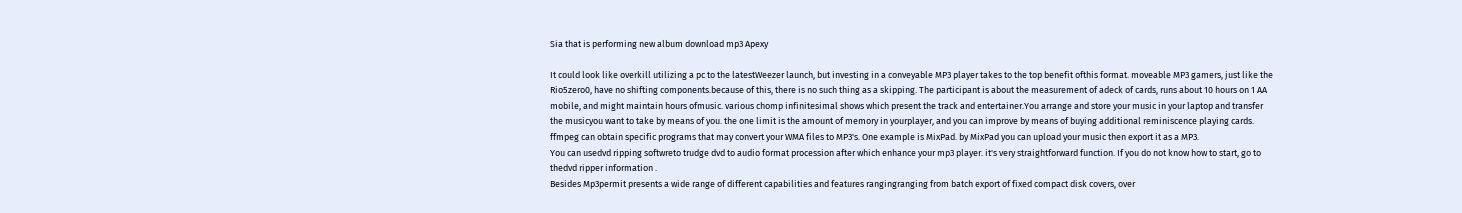Sia that is performing new album download mp3 Apexy

It could look like overkill utilizing a pc to the latestWeezer launch, but investing in a conveyable MP3 player takes to the top benefit ofthis format. moveable MP3 gamers, just like the Rio5zero0, have no shifting components.because of this, there is no such thing as a skipping. The participant is about the measurement of adeck of cards, runs about 10 hours on 1 AA mobile, and might maintain hours ofmusic. various chomp infinitesimal shows which present the track and entertainer.You arrange and store your music in your laptop and transfer the musicyou want to take by means of you. the one limit is the amount of memory in yourplayer, and you can improve by means of buying additional reminiscence playing cards.
ffmpeg can obtain specific programs that may convert your WMA files to MP3's. One example is MixPad. by MixPad you can upload your music then export it as a MP3.
You can usedvd ripping softwreto trudge dvd to audio format procession after which enhance your mp3 player. it's very straightforward function. If you do not know how to start, go to thedvd ripper information .
Besides Mp3permit presents a wide range of different capabilities and features rangingranging from batch export of fixed compact disk covers, over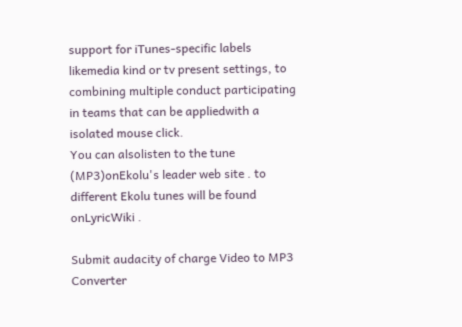support for iTunes-specific labels likemedia kind or tv present settings, to combining multiple conduct participating in teams that can be appliedwith a isolated mouse click.
You can alsolisten to the tune (MP3)onEkolu's leader web site . to different Ekolu tunes will be found onLyricWiki .

Submit audacity of charge Video to MP3 Converter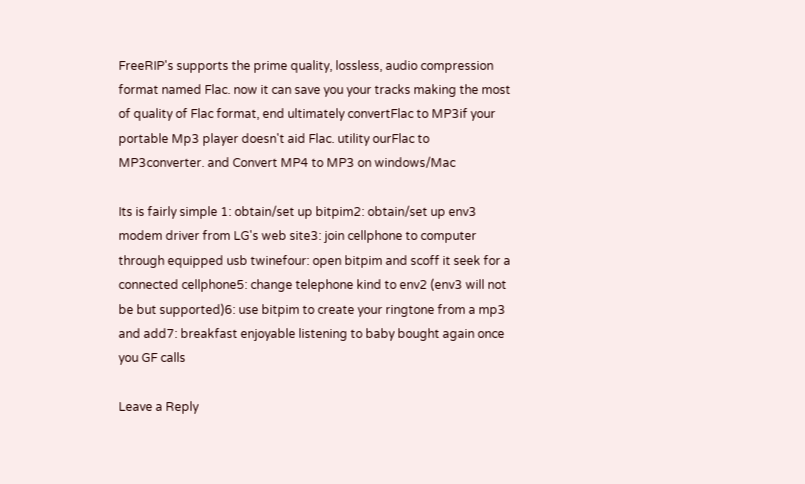FreeRIP's supports the prime quality, lossless, audio compression format named Flac. now it can save you your tracks making the most of quality of Flac format, end ultimately convertFlac to MP3if your portable Mp3 player doesn't aid Flac. utility ourFlac to MP3converter. and Convert MP4 to MP3 on windows/Mac

Its is fairly simple 1: obtain/set up bitpim2: obtain/set up env3 modem driver from LG's web site3: join cellphone to computer through equipped usb twinefour: open bitpim and scoff it seek for a connected cellphone5: change telephone kind to env2 (env3 will not be but supported)6: use bitpim to create your ringtone from a mp3 and add7: breakfast enjoyable listening to baby bought again once you GF calls

Leave a Reply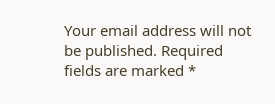Your email address will not be published. Required fields are marked *